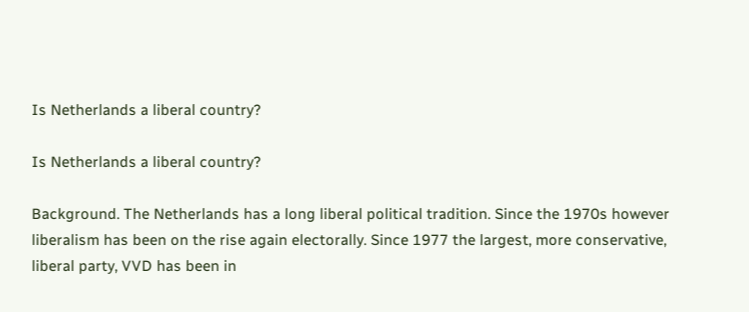Is Netherlands a liberal country?

Is Netherlands a liberal country?

Background. The Netherlands has a long liberal political tradition. Since the 1970s however liberalism has been on the rise again electorally. Since 1977 the largest, more conservative, liberal party, VVD has been in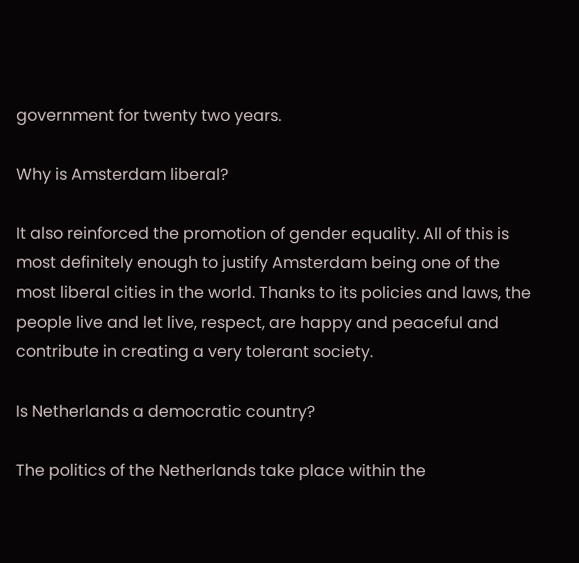government for twenty two years.

Why is Amsterdam liberal?

It also reinforced the promotion of gender equality. All of this is most definitely enough to justify Amsterdam being one of the most liberal cities in the world. Thanks to its policies and laws, the people live and let live, respect, are happy and peaceful and contribute in creating a very tolerant society.

Is Netherlands a democratic country?

The politics of the Netherlands take place within the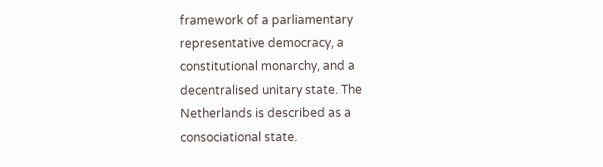framework of a parliamentary representative democracy, a constitutional monarchy, and a decentralised unitary state. The Netherlands is described as a consociational state.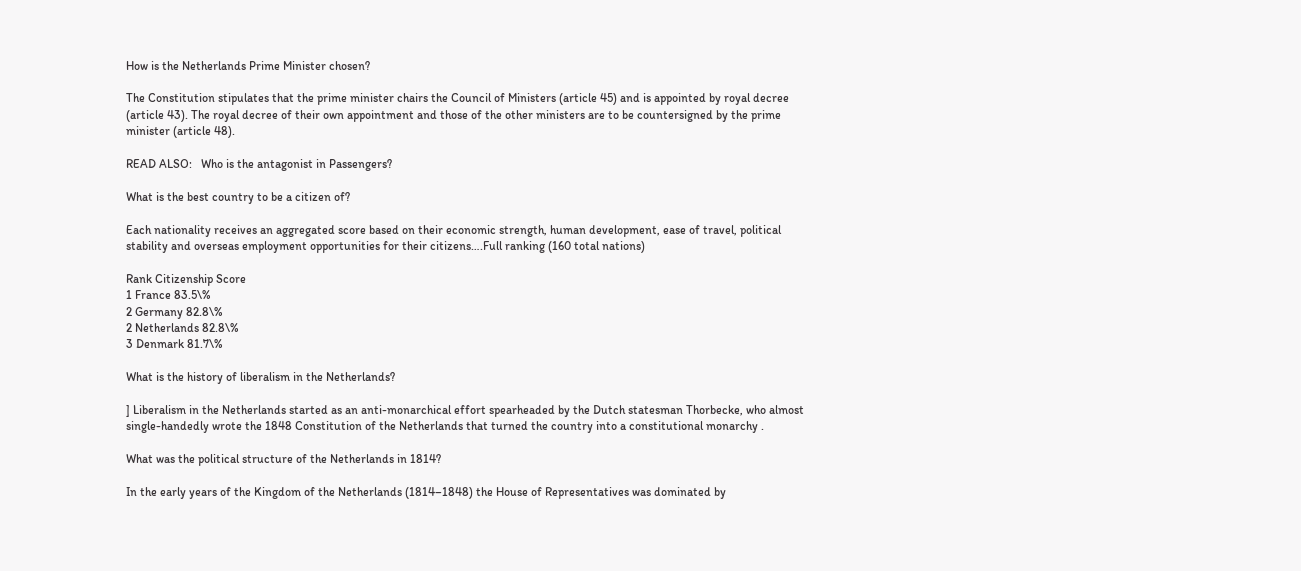How is the Netherlands Prime Minister chosen?

The Constitution stipulates that the prime minister chairs the Council of Ministers (article 45) and is appointed by royal decree (article 43). The royal decree of their own appointment and those of the other ministers are to be countersigned by the prime minister (article 48).

READ ALSO:   Who is the antagonist in Passengers?

What is the best country to be a citizen of?

Each nationality receives an aggregated score based on their economic strength, human development, ease of travel, political stability and overseas employment opportunities for their citizens….Full ranking (160 total nations)

Rank Citizenship Score
1 France 83.5\%
2 Germany 82.8\%
2 Netherlands 82.8\%
3 Denmark 81.7\%

What is the history of liberalism in the Netherlands?

] Liberalism in the Netherlands started as an anti-monarchical effort spearheaded by the Dutch statesman Thorbecke, who almost single-handedly wrote the 1848 Constitution of the Netherlands that turned the country into a constitutional monarchy .

What was the political structure of the Netherlands in 1814?

In the early years of the Kingdom of the Netherlands (1814–1848) the House of Representatives was dominated by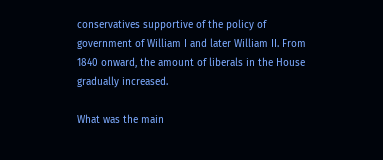conservatives supportive of the policy of government of William I and later William II. From 1840 onward, the amount of liberals in the House gradually increased.

What was the main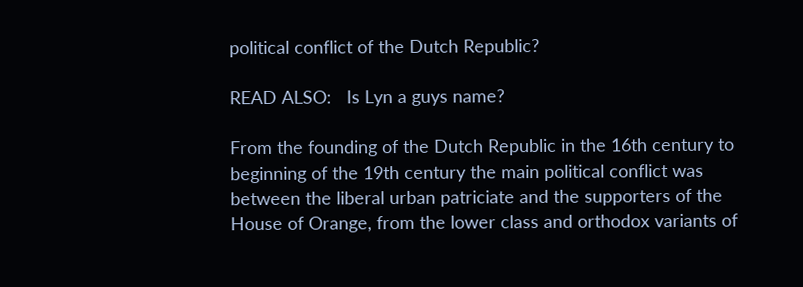political conflict of the Dutch Republic?

READ ALSO:   Is Lyn a guys name?

From the founding of the Dutch Republic in the 16th century to beginning of the 19th century the main political conflict was between the liberal urban patriciate and the supporters of the House of Orange, from the lower class and orthodox variants of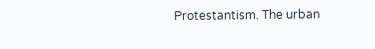Protestantism. The urban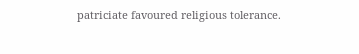patriciate favoured religious tolerance.